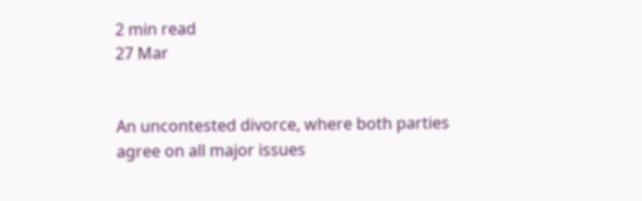2 min read
27 Mar


An uncontested divorce, where both parties agree on all major issues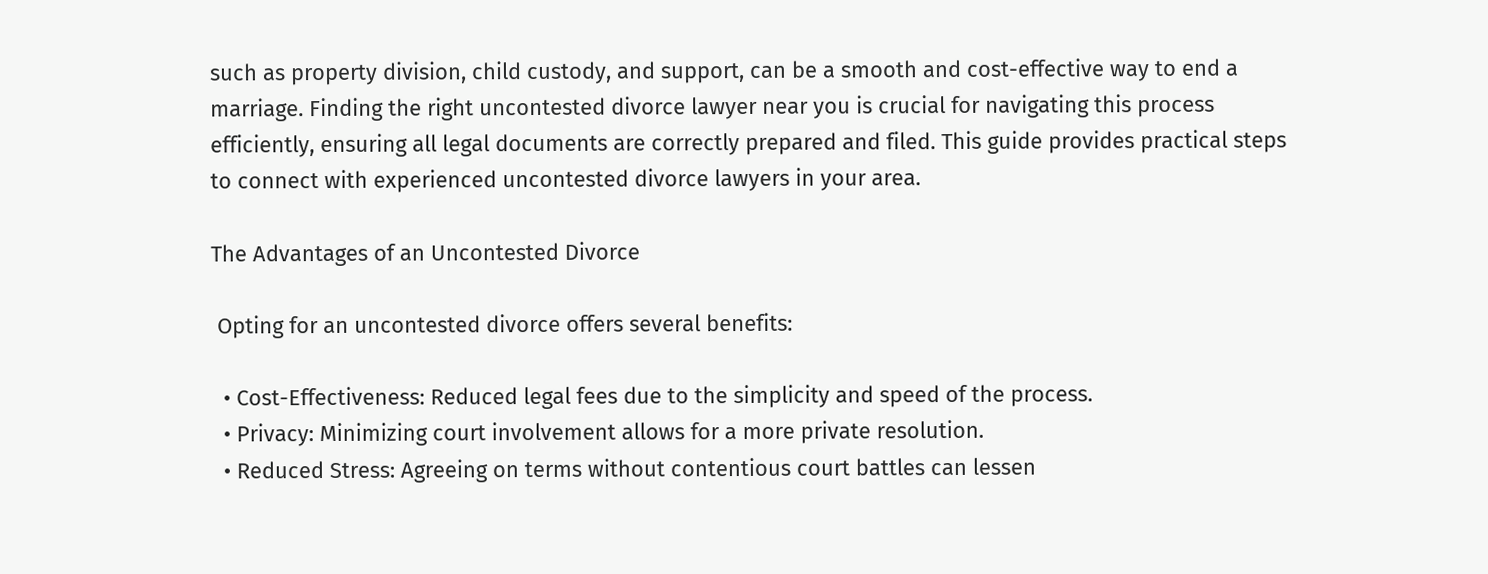such as property division, child custody, and support, can be a smooth and cost-effective way to end a marriage. Finding the right uncontested divorce lawyer near you is crucial for navigating this process efficiently, ensuring all legal documents are correctly prepared and filed. This guide provides practical steps to connect with experienced uncontested divorce lawyers in your area.

The Advantages of an Uncontested Divorce

 Opting for an uncontested divorce offers several benefits:

  • Cost-Effectiveness: Reduced legal fees due to the simplicity and speed of the process.
  • Privacy: Minimizing court involvement allows for a more private resolution.
  • Reduced Stress: Agreeing on terms without contentious court battles can lessen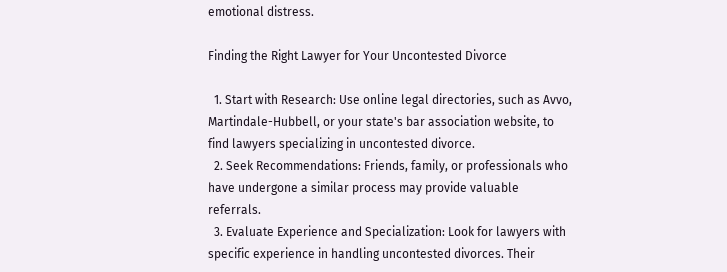emotional distress.

Finding the Right Lawyer for Your Uncontested Divorce

  1. Start with Research: Use online legal directories, such as Avvo, Martindale-Hubbell, or your state's bar association website, to find lawyers specializing in uncontested divorce.
  2. Seek Recommendations: Friends, family, or professionals who have undergone a similar process may provide valuable referrals.
  3. Evaluate Experience and Specialization: Look for lawyers with specific experience in handling uncontested divorces. Their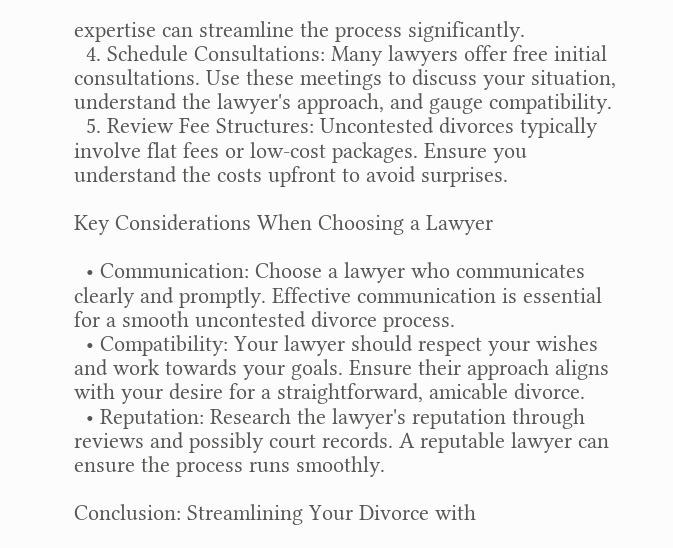expertise can streamline the process significantly.
  4. Schedule Consultations: Many lawyers offer free initial consultations. Use these meetings to discuss your situation, understand the lawyer's approach, and gauge compatibility.
  5. Review Fee Structures: Uncontested divorces typically involve flat fees or low-cost packages. Ensure you understand the costs upfront to avoid surprises.

Key Considerations When Choosing a Lawyer

  • Communication: Choose a lawyer who communicates clearly and promptly. Effective communication is essential for a smooth uncontested divorce process.
  • Compatibility: Your lawyer should respect your wishes and work towards your goals. Ensure their approach aligns with your desire for a straightforward, amicable divorce.
  • Reputation: Research the lawyer's reputation through reviews and possibly court records. A reputable lawyer can ensure the process runs smoothly.

Conclusion: Streamlining Your Divorce with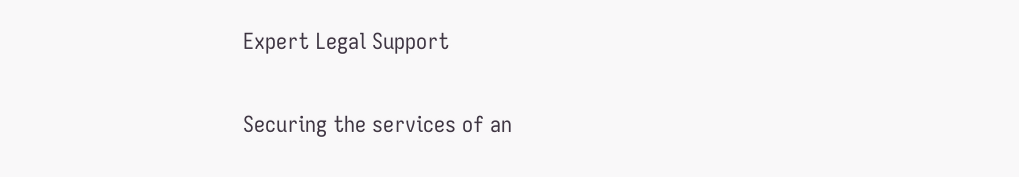Expert Legal Support

Securing the services of an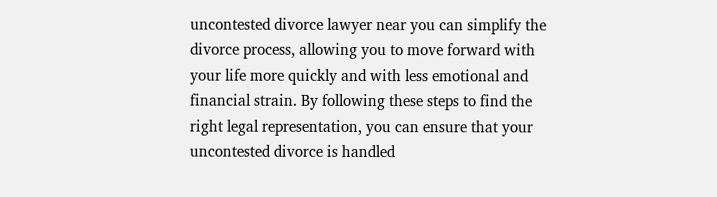uncontested divorce lawyer near you can simplify the divorce process, allowing you to move forward with your life more quickly and with less emotional and financial strain. By following these steps to find the right legal representation, you can ensure that your uncontested divorce is handled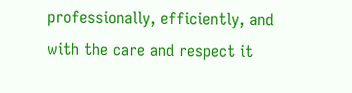professionally, efficiently, and with the care and respect it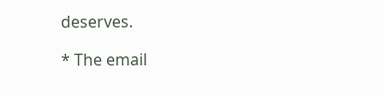deserves.

* The email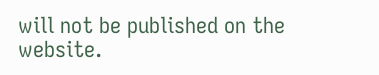will not be published on the website.